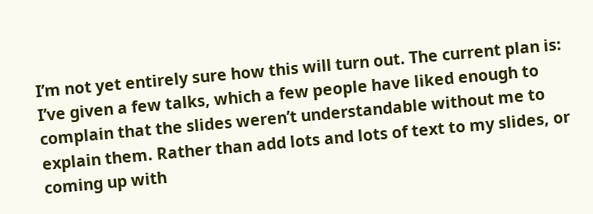I’m not yet entirely sure how this will turn out. The current plan is: I’ve given a few talks, which a few people have liked enough to complain that the slides weren’t understandable without me to explain them. Rather than add lots and lots of text to my slides, or coming up with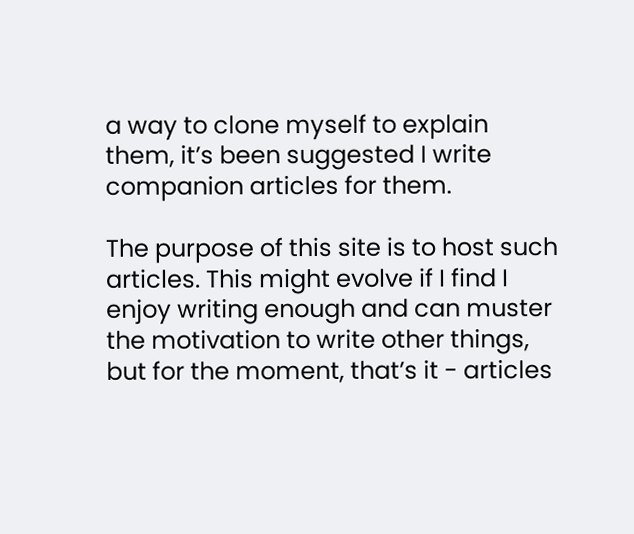a way to clone myself to explain them, it’s been suggested I write companion articles for them.

The purpose of this site is to host such articles. This might evolve if I find I enjoy writing enough and can muster the motivation to write other things, but for the moment, that’s it - articles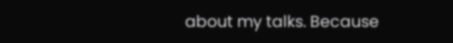about my talks. Because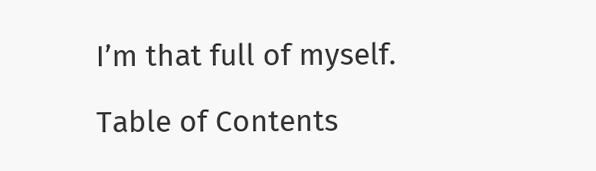I’m that full of myself.

Table of Contents